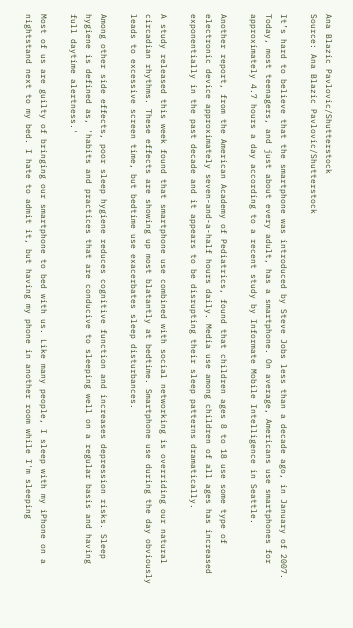Ana Blazic Pavlovic/Shutterstock
Source: Ana Blazic Pavlovic/Shutterstock

It’s hard to believe that the smartphone was introduced by Steve Jobs less than a decade ago, in January of 2007. Today, most teenagers, and just about every adult, has a smartphone. On average, Americans use smartphones for approximately 4.7 hours a day according to a recent study by Informate Mobile Intelligence in Seattle.

Another report, from the American Academy of Pediatrics, found that children ages 8 to 18 use some type of electronic device approximately seven-and-a-half hours daily. Media use among children of all ages has increased exponentially in the past decade and it appears to be disrupting their sleep patterns dramatically.

A study released this week found that smartphone use combined with social networking is overriding our natural circadian rhythms. These effects are showing up most blatantly at bedtime. Smartphone use during the day obviously leads to excessive screen time, but bedtime use exacerbates sleep disturbances.

Among other side effects, poor sleep hygiene reduces cognitive function and increases depression risks. Sleep hygiene is defined as, 'habits and practices that are conducive to sleeping well on a regular basis and having full daytime alertness.'

Most of us are guilty of bringing our smartphone to bed with us. Like many people, I sleep with my iPhone on a nightstand next to my bed. I hate to admit it, but having my phone in another room while I'm sleeping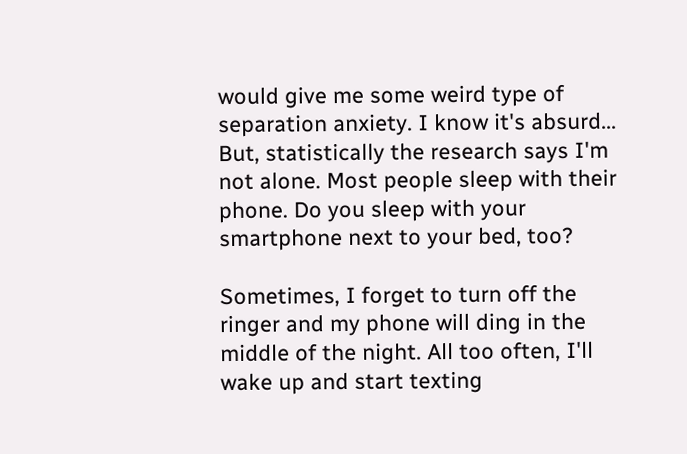would give me some weird type of separation anxiety. I know it's absurd... But, statistically the research says I'm not alone. Most people sleep with their phone. Do you sleep with your smartphone next to your bed, too?

Sometimes, I forget to turn off the ringer and my phone will ding in the middle of the night. All too often, I'll wake up and start texting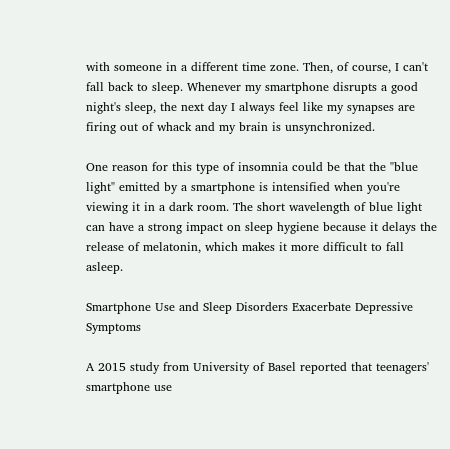with someone in a different time zone. Then, of course, I can't fall back to sleep. Whenever my smartphone disrupts a good night's sleep, the next day I always feel like my synapses are firing out of whack and my brain is unsynchronized.

One reason for this type of insomnia could be that the "blue light" emitted by a smartphone is intensified when you're viewing it in a dark room. The short wavelength of blue light can have a strong impact on sleep hygiene because it delays the release of melatonin, which makes it more difficult to fall asleep.

Smartphone Use and Sleep Disorders Exacerbate Depressive Symptoms

A 2015 study from University of Basel reported that teenagers' smartphone use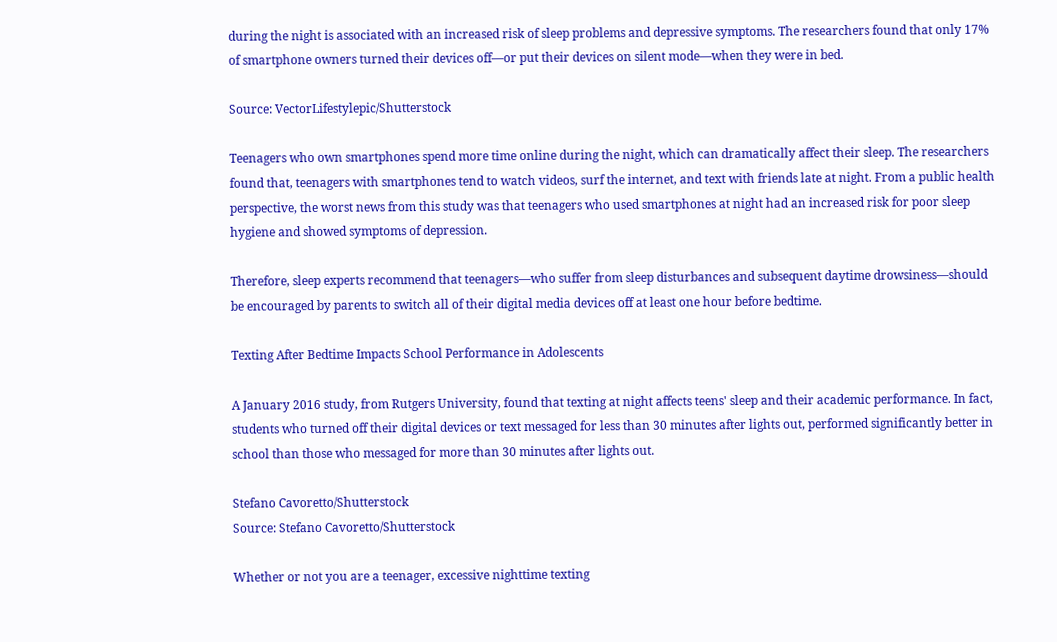during the night is associated with an increased risk of sleep problems and depressive symptoms. The researchers found that only 17% of smartphone owners turned their devices off—or put their devices on silent mode—when they were in bed.

Source: VectorLifestylepic/Shutterstock

Teenagers who own smartphones spend more time online during the night, which can dramatically affect their sleep. The researchers found that, teenagers with smartphones tend to watch videos, surf the internet, and text with friends late at night. From a public health perspective, the worst news from this study was that teenagers who used smartphones at night had an increased risk for poor sleep hygiene and showed symptoms of depression.

Therefore, sleep experts recommend that teenagers—who suffer from sleep disturbances and subsequent daytime drowsiness—should be encouraged by parents to switch all of their digital media devices off at least one hour before bedtime.

Texting After Bedtime Impacts School Performance in Adolescents

A January 2016 study, from Rutgers University, found that texting at night affects teens' sleep and their academic performance. In fact, students who turned off their digital devices or text messaged for less than 30 minutes after lights out, performed significantly better in school than those who messaged for more than 30 minutes after lights out.

Stefano Cavoretto/Shutterstock
Source: Stefano Cavoretto/Shutterstock

Whether or not you are a teenager, excessive nighttime texting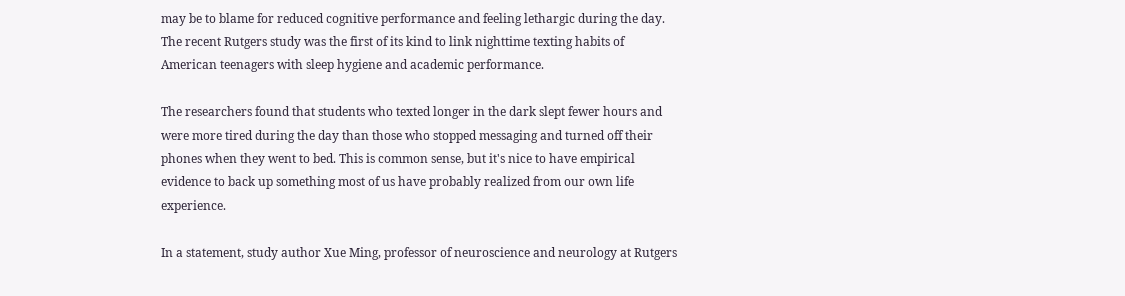may be to blame for reduced cognitive performance and feeling lethargic during the day. The recent Rutgers study was the first of its kind to link nighttime texting habits of American teenagers with sleep hygiene and academic performance.

The researchers found that students who texted longer in the dark slept fewer hours and were more tired during the day than those who stopped messaging and turned off their phones when they went to bed. This is common sense, but it's nice to have empirical evidence to back up something most of us have probably realized from our own life experience.

In a statement, study author Xue Ming, professor of neuroscience and neurology at Rutgers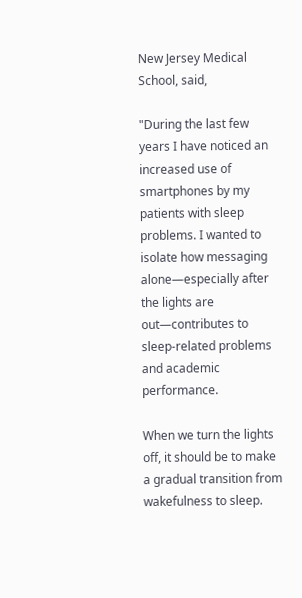New Jersey Medical School, said,

"During the last few years I have noticed an increased use of smartphones by my patients with sleep problems. I wanted to isolate how messaging alone—especially after the lights are out—contributes to sleep-related problems and academic performance.

When we turn the lights off, it should be to make a gradual transition from wakefulness to sleep.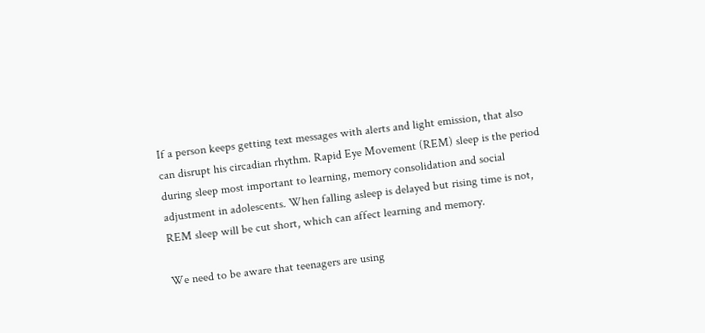If a person keeps getting text messages with alerts and light emission, that also can disrupt his circadian rhythm. Rapid Eye Movement (REM) sleep is the period during sleep most important to learning, memory consolidation and social adjustment in adolescents. When falling asleep is delayed but rising time is not, REM sleep will be cut short, which can affect learning and memory.

We need to be aware that teenagers are using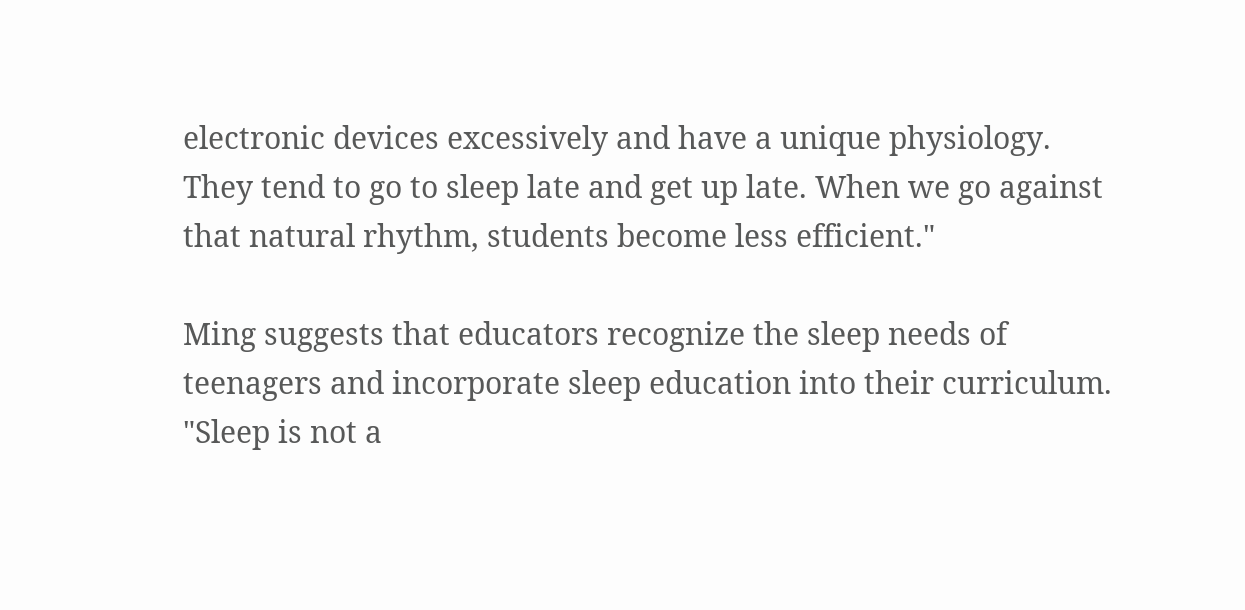electronic devices excessively and have a unique physiology. They tend to go to sleep late and get up late. When we go against that natural rhythm, students become less efficient."

Ming suggests that educators recognize the sleep needs of teenagers and incorporate sleep education into their curriculum. "Sleep is not a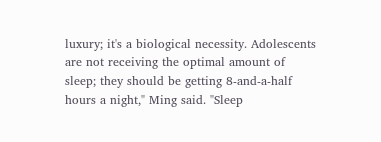luxury; it's a biological necessity. Adolescents are not receiving the optimal amount of sleep; they should be getting 8-and-a-half hours a night," Ming said. "Sleep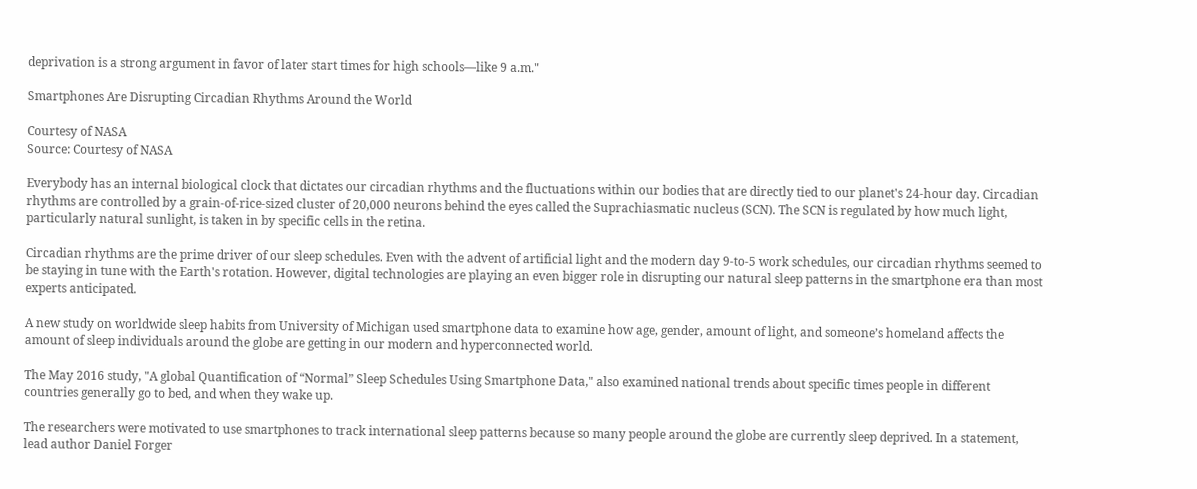deprivation is a strong argument in favor of later start times for high schools—like 9 a.m."

Smartphones Are Disrupting Circadian Rhythms Around the World

Courtesy of NASA
Source: Courtesy of NASA

Everybody has an internal biological clock that dictates our circadian rhythms and the fluctuations within our bodies that are directly tied to our planet's 24-hour day. Circadian rhythms are controlled by a grain-of-rice-sized cluster of 20,000 neurons behind the eyes called the Suprachiasmatic nucleus (SCN). The SCN is regulated by how much light, particularly natural sunlight, is taken in by specific cells in the retina.

Circadian rhythms are the prime driver of our sleep schedules. Even with the advent of artificial light and the modern day 9-to-5 work schedules, our circadian rhythms seemed to be staying in tune with the Earth's rotation. However, digital technologies are playing an even bigger role in disrupting our natural sleep patterns in the smartphone era than most experts anticipated.

A new study on worldwide sleep habits from University of Michigan used smartphone data to examine how age, gender, amount of light, and someone’s homeland affects the amount of sleep individuals around the globe are getting in our modern and hyperconnected world.

The May 2016 study, "A global Quantification of “Normal” Sleep Schedules Using Smartphone Data," also examined national trends about specific times people in different countries generally go to bed, and when they wake up.

The researchers were motivated to use smartphones to track international sleep patterns because so many people around the globe are currently sleep deprived. In a statement, lead author Daniel Forger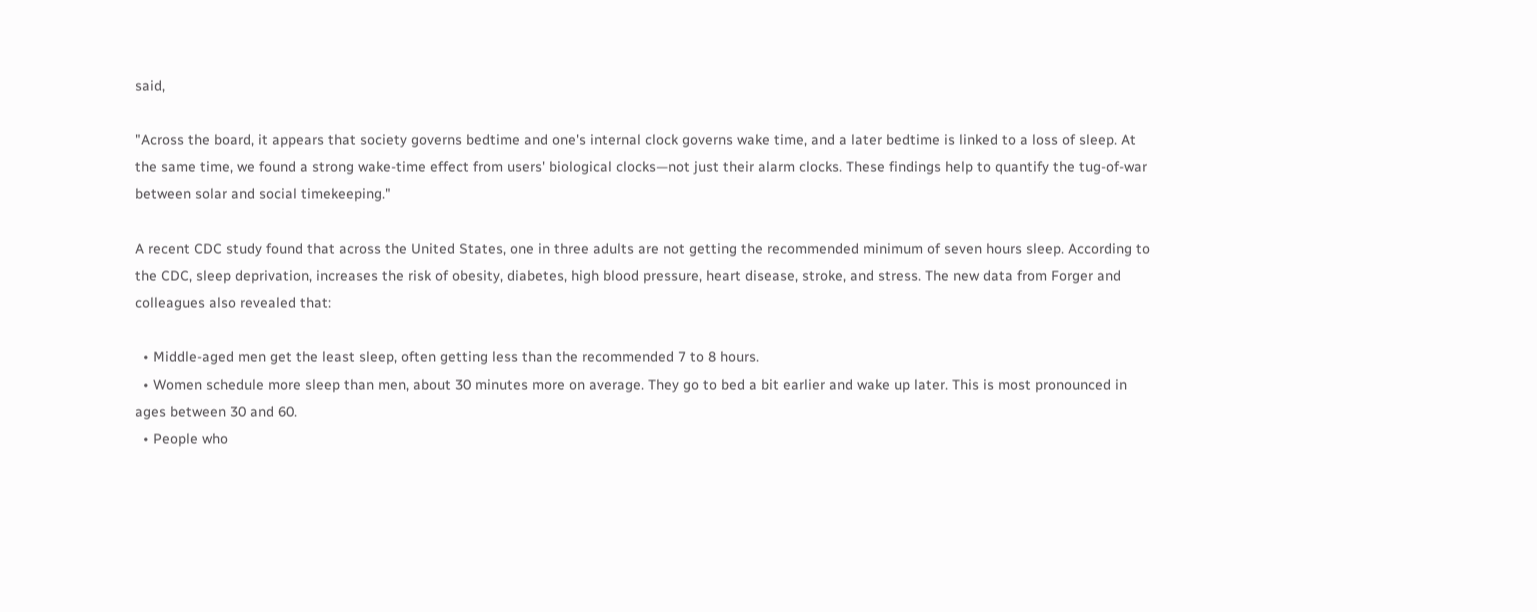said,

"Across the board, it appears that society governs bedtime and one's internal clock governs wake time, and a later bedtime is linked to a loss of sleep. At the same time, we found a strong wake-time effect from users' biological clocks—not just their alarm clocks. These findings help to quantify the tug-of-war between solar and social timekeeping."

A recent CDC study found that across the United States, one in three adults are not getting the recommended minimum of seven hours sleep. According to the CDC, sleep deprivation, increases the risk of obesity, diabetes, high blood pressure, heart disease, stroke, and stress. The new data from Forger and colleagues also revealed that:

  • Middle-aged men get the least sleep, often getting less than the recommended 7 to 8 hours.
  • Women schedule more sleep than men, about 30 minutes more on average. They go to bed a bit earlier and wake up later. This is most pronounced in ages between 30 and 60.
  • People who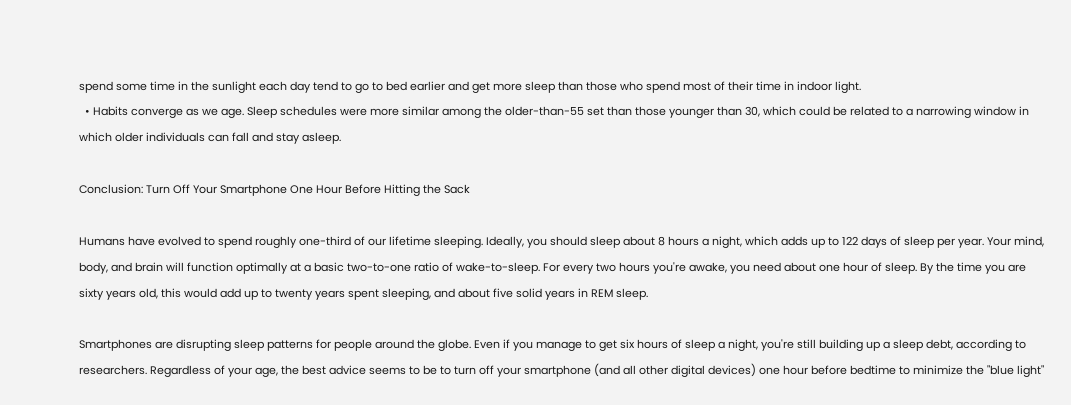spend some time in the sunlight each day tend to go to bed earlier and get more sleep than those who spend most of their time in indoor light.
  • Habits converge as we age. Sleep schedules were more similar among the older-than-55 set than those younger than 30, which could be related to a narrowing window in which older individuals can fall and stay asleep.

Conclusion: Turn Off Your Smartphone One Hour Before Hitting the Sack

Humans have evolved to spend roughly one-third of our lifetime sleeping. Ideally, you should sleep about 8 hours a night, which adds up to 122 days of sleep per year. Your mind, body, and brain will function optimally at a basic two-to-one ratio of wake-to-sleep. For every two hours you're awake, you need about one hour of sleep. By the time you are sixty years old, this would add up to twenty years spent sleeping, and about five solid years in REM sleep.

Smartphones are disrupting sleep patterns for people around the globe. Even if you manage to get six hours of sleep a night, you're still building up a sleep debt, according to researchers. Regardless of your age, the best advice seems to be to turn off your smartphone (and all other digital devices) one hour before bedtime to minimize the "blue light"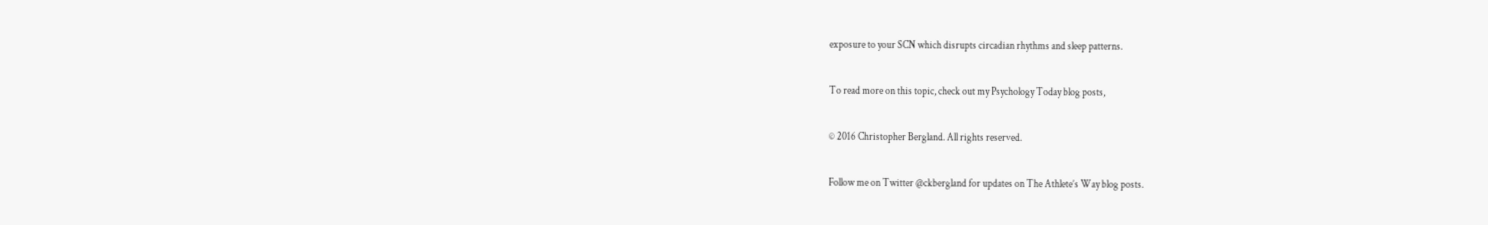exposure to your SCN which disrupts circadian rhythms and sleep patterns.

To read more on this topic, check out my Psychology Today blog posts,

© 2016 Christopher Bergland. All rights reserved.

Follow me on Twitter @ckbergland for updates on The Athlete’s Way blog posts.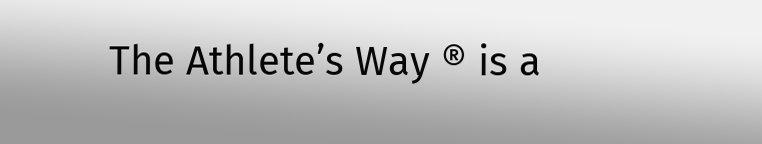The Athlete’s Way ® is a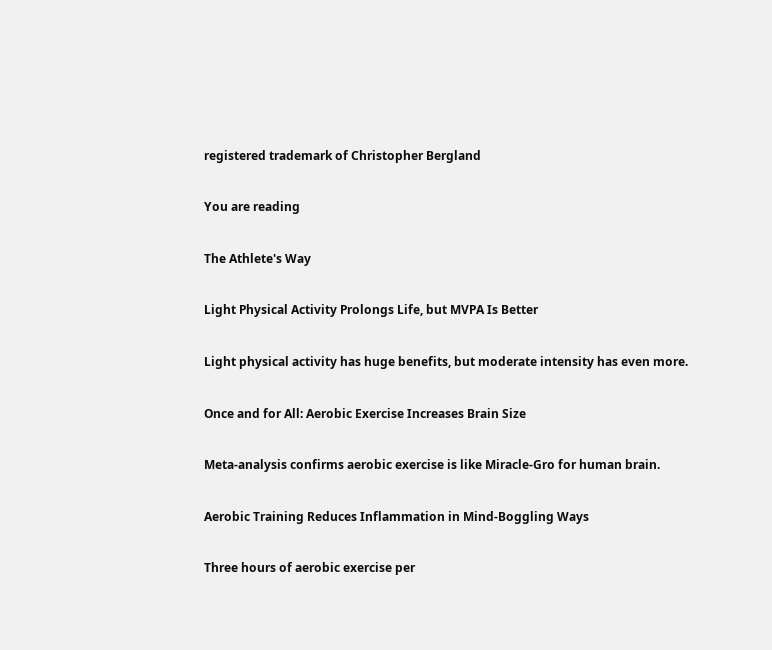registered trademark of Christopher Bergland

You are reading

The Athlete's Way

Light Physical Activity Prolongs Life, but MVPA Is Better

Light physical activity has huge benefits, but moderate intensity has even more.

Once and for All: Aerobic Exercise Increases Brain Size

Meta-analysis confirms aerobic exercise is like Miracle-Gro for human brain.

Aerobic Training Reduces Inflammation in Mind-Boggling Ways

Three hours of aerobic exercise per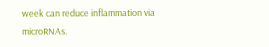week can reduce inflammation via microRNAs.